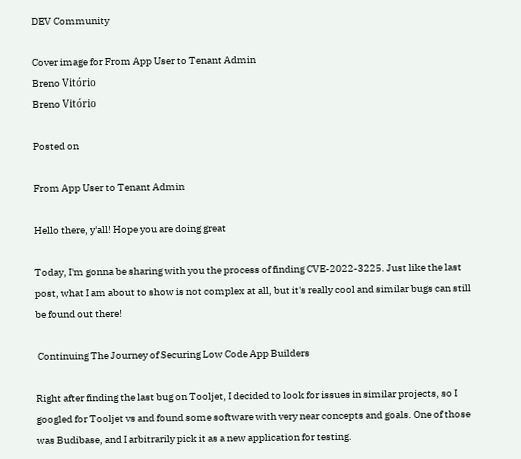DEV Community

Cover image for From App User to Tenant Admin
Breno Vitório
Breno Vitório

Posted on

From App User to Tenant Admin

Hello there, y'all! Hope you are doing great

Today, I'm gonna be sharing with you the process of finding CVE-2022-3225. Just like the last post, what I am about to show is not complex at all, but it's really cool and similar bugs can still be found out there!

 Continuing The Journey of Securing Low Code App Builders

Right after finding the last bug on Tooljet, I decided to look for issues in similar projects, so I googled for Tooljet vs and found some software with very near concepts and goals. One of those was Budibase, and I arbitrarily pick it as a new application for testing.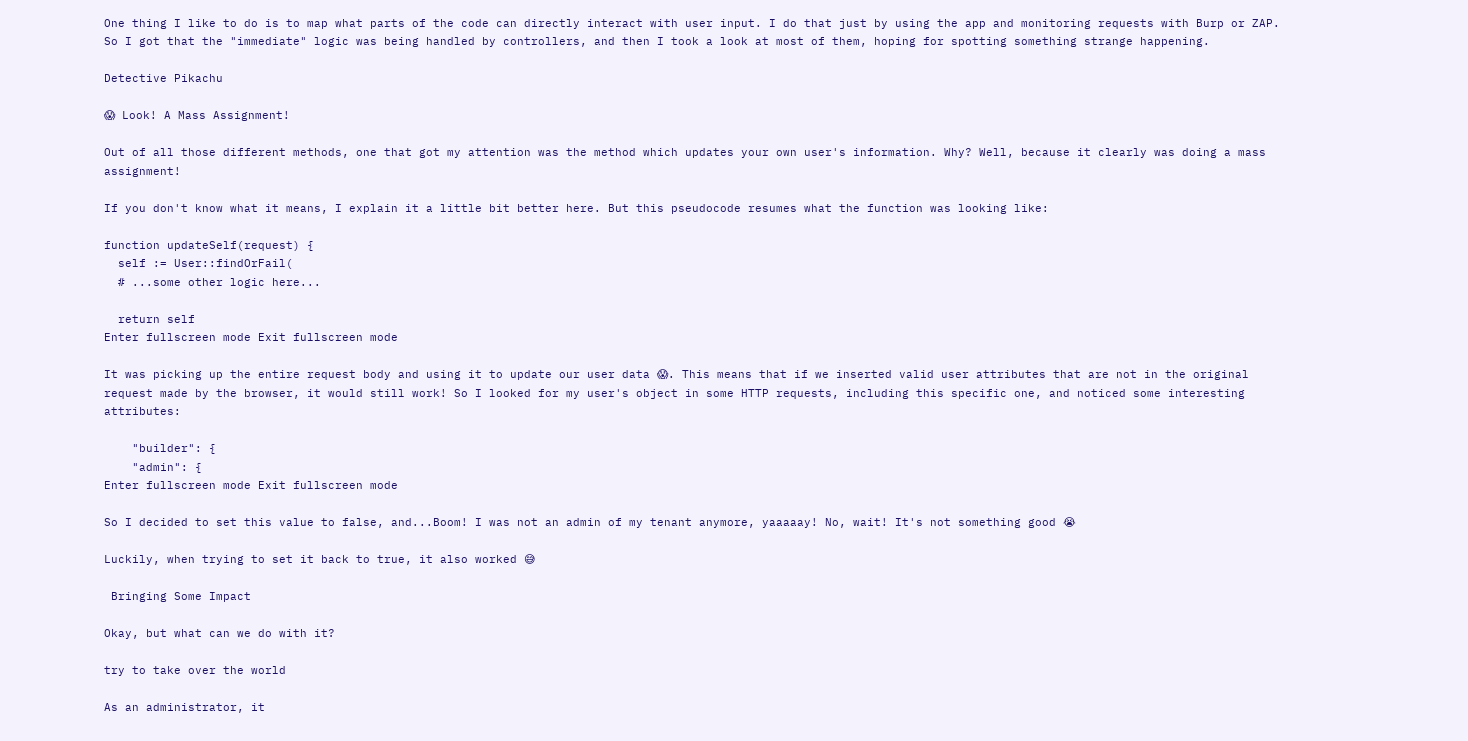One thing I like to do is to map what parts of the code can directly interact with user input. I do that just by using the app and monitoring requests with Burp or ZAP. So I got that the "immediate" logic was being handled by controllers, and then I took a look at most of them, hoping for spotting something strange happening.

Detective Pikachu

😱 Look! A Mass Assignment!

Out of all those different methods, one that got my attention was the method which updates your own user's information. Why? Well, because it clearly was doing a mass assignment!

If you don't know what it means, I explain it a little bit better here. But this pseudocode resumes what the function was looking like:

function updateSelf(request) {
  self := User::findOrFail(
  # ...some other logic here...

  return self
Enter fullscreen mode Exit fullscreen mode

It was picking up the entire request body and using it to update our user data 😱. This means that if we inserted valid user attributes that are not in the original request made by the browser, it would still work! So I looked for my user's object in some HTTP requests, including this specific one, and noticed some interesting attributes:

    "builder": {
    "admin": {
Enter fullscreen mode Exit fullscreen mode

So I decided to set this value to false, and...Boom! I was not an admin of my tenant anymore, yaaaaay! No, wait! It's not something good 😭

Luckily, when trying to set it back to true, it also worked 😅

 Bringing Some Impact

Okay, but what can we do with it?

try to take over the world

As an administrator, it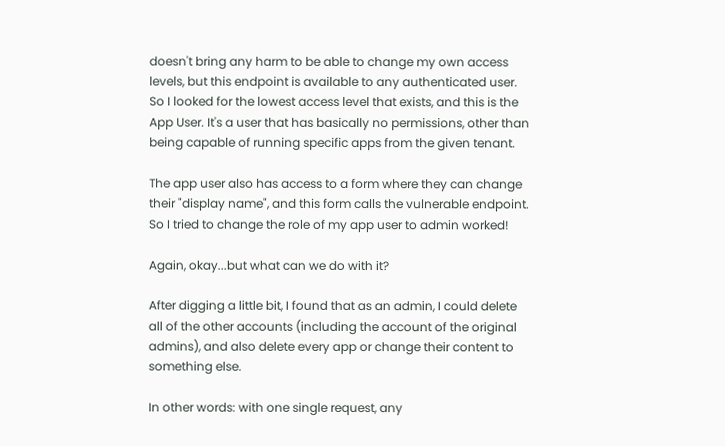doesn't bring any harm to be able to change my own access levels, but this endpoint is available to any authenticated user. So I looked for the lowest access level that exists, and this is the App User. It's a user that has basically no permissions, other than being capable of running specific apps from the given tenant.

The app user also has access to a form where they can change their "display name", and this form calls the vulnerable endpoint. So I tried to change the role of my app user to admin worked!

Again, okay...but what can we do with it?

After digging a little bit, I found that as an admin, I could delete all of the other accounts (including the account of the original admins), and also delete every app or change their content to something else.

In other words: with one single request, any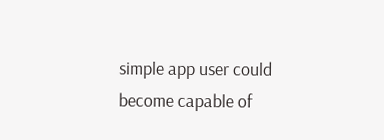simple app user could become capable of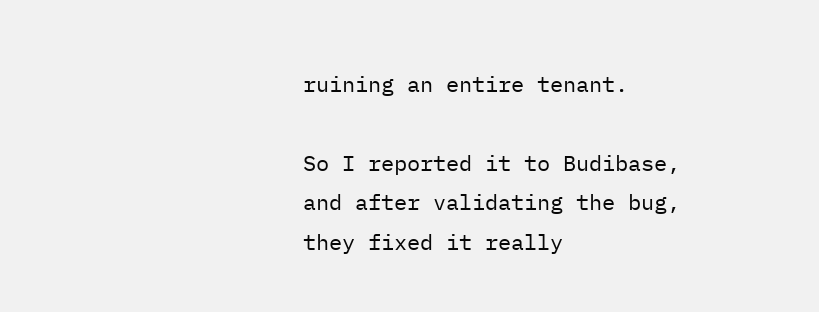ruining an entire tenant.

So I reported it to Budibase, and after validating the bug, they fixed it really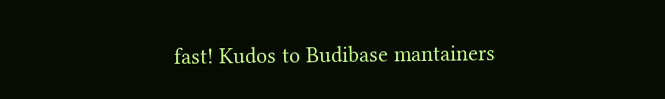fast! Kudos to Budibase mantainers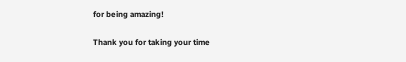for being amazing!

Thank you for taking your time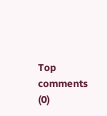Top comments (0)